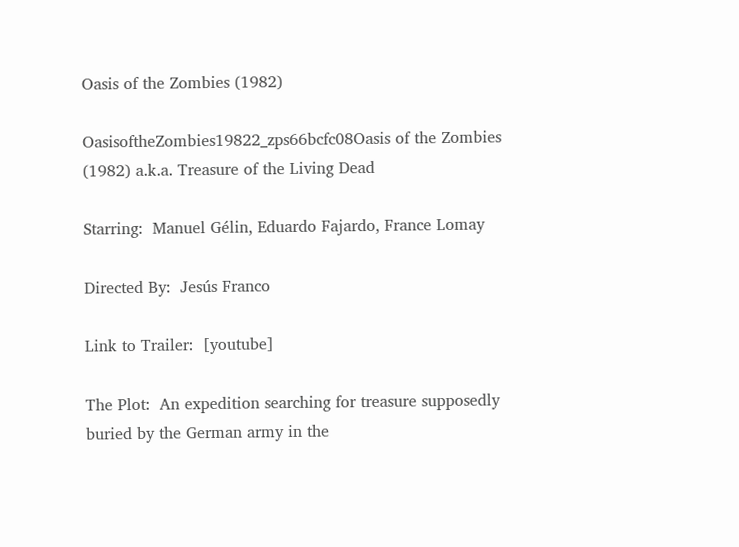Oasis of the Zombies (1982)

OasisoftheZombies19822_zps66bcfc08Oasis of the Zombies (1982) a.k.a. Treasure of the Living Dead

Starring:  Manuel Gélin, Eduardo Fajardo, France Lomay

Directed By:  Jesús Franco

Link to Trailer:  [youtube]

The Plot:  An expedition searching for treasure supposedly buried by the German army in the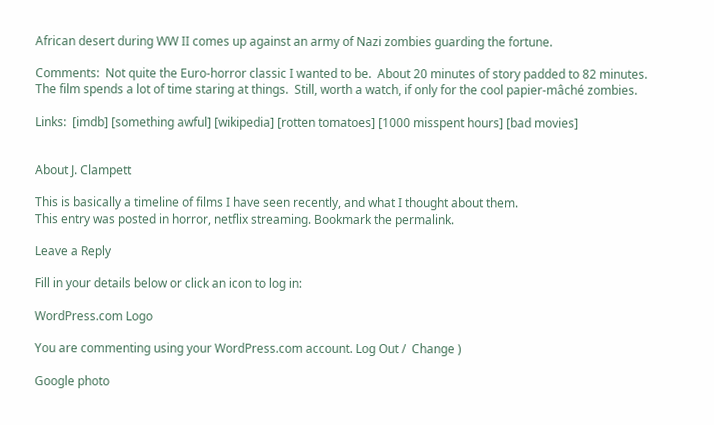African desert during WW II comes up against an army of Nazi zombies guarding the fortune.

Comments:  Not quite the Euro-horror classic I wanted to be.  About 20 minutes of story padded to 82 minutes.  The film spends a lot of time staring at things.  Still, worth a watch, if only for the cool papier-mâché zombies.

Links:  [imdb] [something awful] [wikipedia] [rotten tomatoes] [1000 misspent hours] [bad movies]


About J. Clampett

This is basically a timeline of films I have seen recently, and what I thought about them.
This entry was posted in horror, netflix streaming. Bookmark the permalink.

Leave a Reply

Fill in your details below or click an icon to log in:

WordPress.com Logo

You are commenting using your WordPress.com account. Log Out /  Change )

Google photo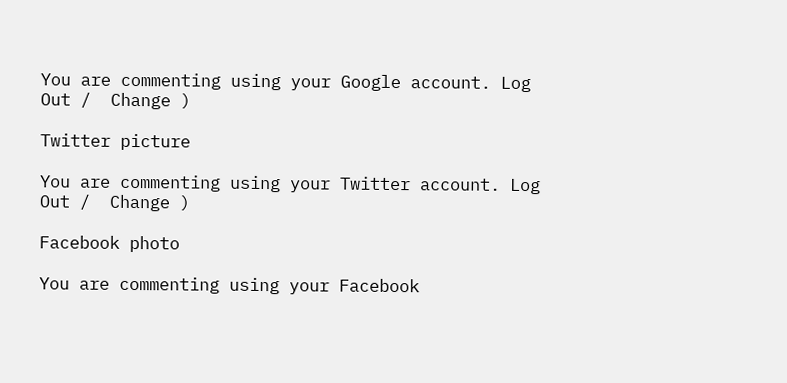You are commenting using your Google account. Log Out /  Change )

Twitter picture

You are commenting using your Twitter account. Log Out /  Change )

Facebook photo

You are commenting using your Facebook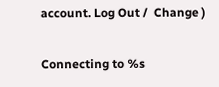account. Log Out /  Change )

Connecting to %s